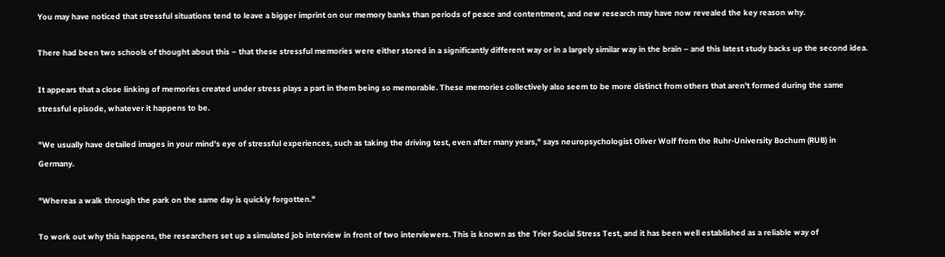You may have noticed that stressful situations tend to leave a bigger imprint on our memory banks than periods of peace and contentment, and new research may have now revealed the key reason why.

There had been two schools of thought about this – that these stressful memories were either stored in a significantly different way or in a largely similar way in the brain – and this latest study backs up the second idea.

It appears that a close linking of memories created under stress plays a part in them being so memorable. These memories collectively also seem to be more distinct from others that aren't formed during the same stressful episode, whatever it happens to be.

"We usually have detailed images in your mind's eye of stressful experiences, such as taking the driving test, even after many years," says neuropsychologist Oliver Wolf from the Ruhr-University Bochum (RUB) in Germany.

"Whereas a walk through the park on the same day is quickly forgotten."

To work out why this happens, the researchers set up a simulated job interview in front of two interviewers. This is known as the Trier Social Stress Test, and it has been well established as a reliable way of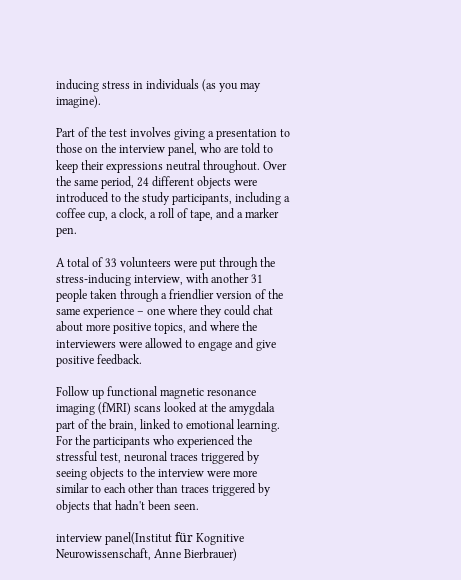inducing stress in individuals (as you may imagine).

Part of the test involves giving a presentation to those on the interview panel, who are told to keep their expressions neutral throughout. Over the same period, 24 different objects were introduced to the study participants, including a coffee cup, a clock, a roll of tape, and a marker pen.

A total of 33 volunteers were put through the stress-inducing interview, with another 31 people taken through a friendlier version of the same experience – one where they could chat about more positive topics, and where the interviewers were allowed to engage and give positive feedback.

Follow up functional magnetic resonance imaging (fMRI) scans looked at the amygdala part of the brain, linked to emotional learning. For the participants who experienced the stressful test, neuronal traces triggered by seeing objects to the interview were more similar to each other than traces triggered by objects that hadn't been seen.

interview panel(Institut für Kognitive Neurowissenschaft, Anne Bierbrauer)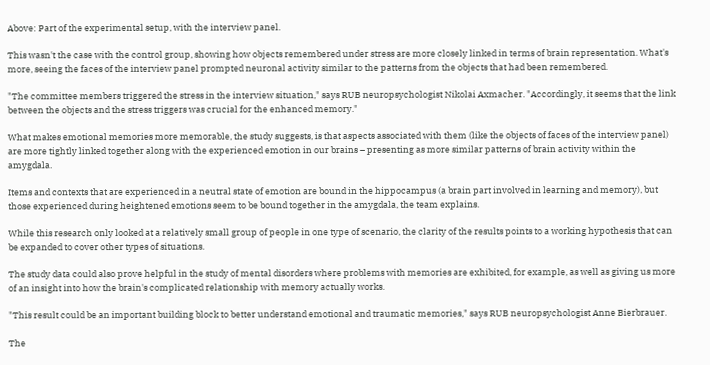Above: Part of the experimental setup, with the interview panel.

This wasn't the case with the control group, showing how objects remembered under stress are more closely linked in terms of brain representation. What's more, seeing the faces of the interview panel prompted neuronal activity similar to the patterns from the objects that had been remembered.

"The committee members triggered the stress in the interview situation," says RUB neuropsychologist Nikolai Axmacher. "Accordingly, it seems that the link between the objects and the stress triggers was crucial for the enhanced memory."

What makes emotional memories more memorable, the study suggests, is that aspects associated with them (like the objects of faces of the interview panel) are more tightly linked together along with the experienced emotion in our brains – presenting as more similar patterns of brain activity within the amygdala.

Items and contexts that are experienced in a neutral state of emotion are bound in the hippocampus (a brain part involved in learning and memory), but those experienced during heightened emotions seem to be bound together in the amygdala, the team explains.

While this research only looked at a relatively small group of people in one type of scenario, the clarity of the results points to a working hypothesis that can be expanded to cover other types of situations.

The study data could also prove helpful in the study of mental disorders where problems with memories are exhibited, for example, as well as giving us more of an insight into how the brain's complicated relationship with memory actually works.

"This result could be an important building block to better understand emotional and traumatic memories," says RUB neuropsychologist Anne Bierbrauer.

The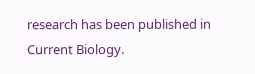research has been published in Current Biology.